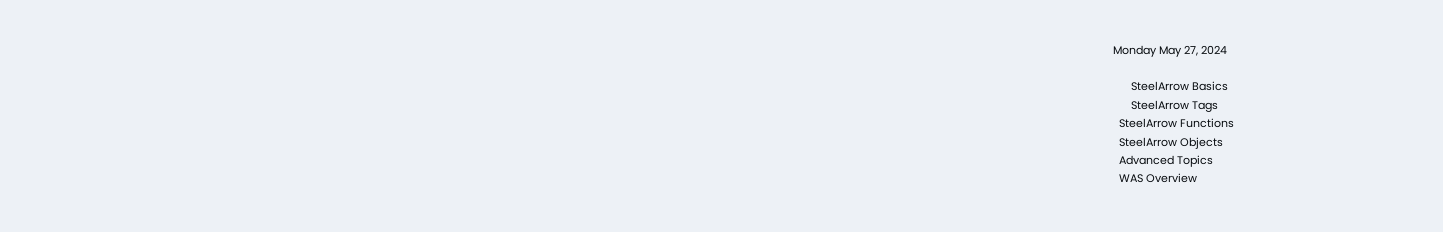Monday May 27, 2024

      SteelArrow Basics
      SteelArrow Tags
  SteelArrow Functions
  SteelArrow Objects
  Advanced Topics
  WAS Overview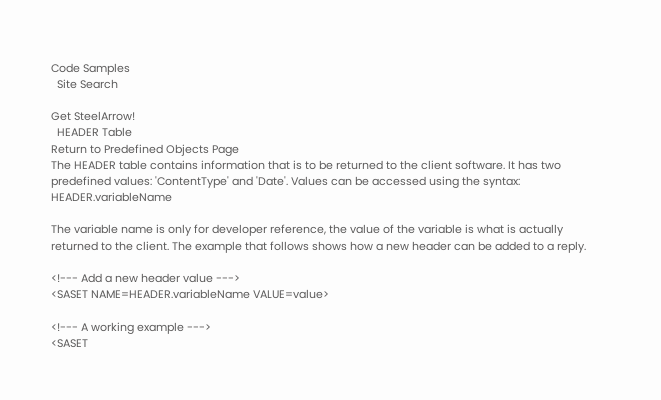Code Samples
  Site Search

Get SteelArrow!
  HEADER Table
Return to Predefined Objects Page
The HEADER table contains information that is to be returned to the client software. It has two predefined values: 'ContentType' and 'Date'. Values can be accessed using the syntax: HEADER.variableName

The variable name is only for developer reference, the value of the variable is what is actually returned to the client. The example that follows shows how a new header can be added to a reply.

<!--- Add a new header value --->
<SASET NAME=HEADER.variableName VALUE=value>

<!--- A working example --->
<SASET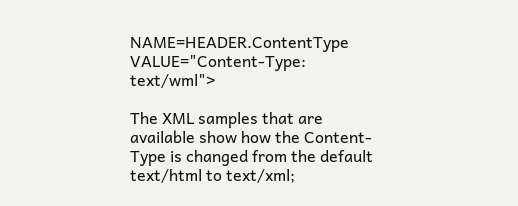NAME=HEADER.ContentType VALUE="Content-Type: text/wml">

The XML samples that are available show how the Content-Type is changed from the default text/html to text/xml;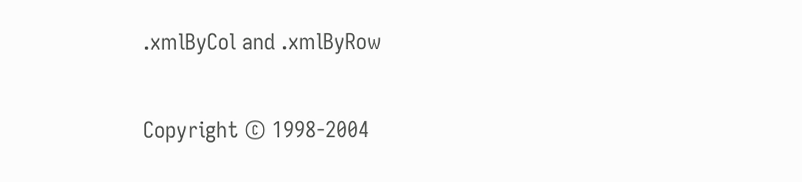.xmlByCol and .xmlByRow

Copyright © 1998-2004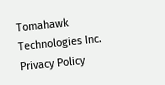Tomahawk Technologies Inc.
Privacy Policy